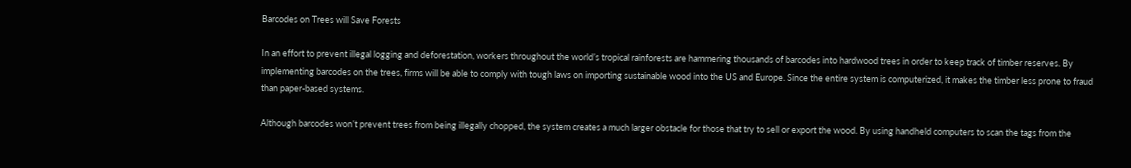Barcodes on Trees will Save Forests

In an effort to prevent illegal logging and deforestation, workers throughout the world’s tropical rainforests are hammering thousands of barcodes into hardwood trees in order to keep track of timber reserves. By implementing barcodes on the trees, firms will be able to comply with tough laws on importing sustainable wood into the US and Europe. Since the entire system is computerized, it makes the timber less prone to fraud than paper-based systems.

Although barcodes won’t prevent trees from being illegally chopped, the system creates a much larger obstacle for those that try to sell or export the wood. By using handheld computers to scan the tags from the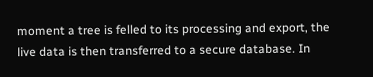moment a tree is felled to its processing and export, the live data is then transferred to a secure database. In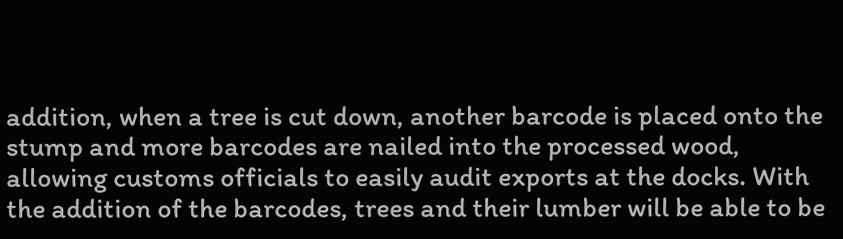addition, when a tree is cut down, another barcode is placed onto the stump and more barcodes are nailed into the processed wood, allowing customs officials to easily audit exports at the docks. With the addition of the barcodes, trees and their lumber will be able to be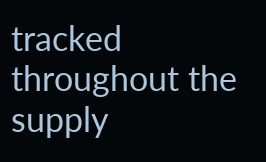tracked throughout the supply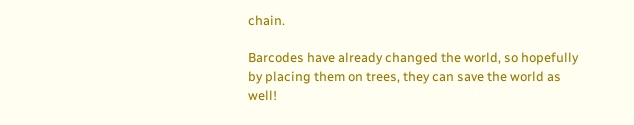chain.

Barcodes have already changed the world, so hopefully by placing them on trees, they can save the world as well!